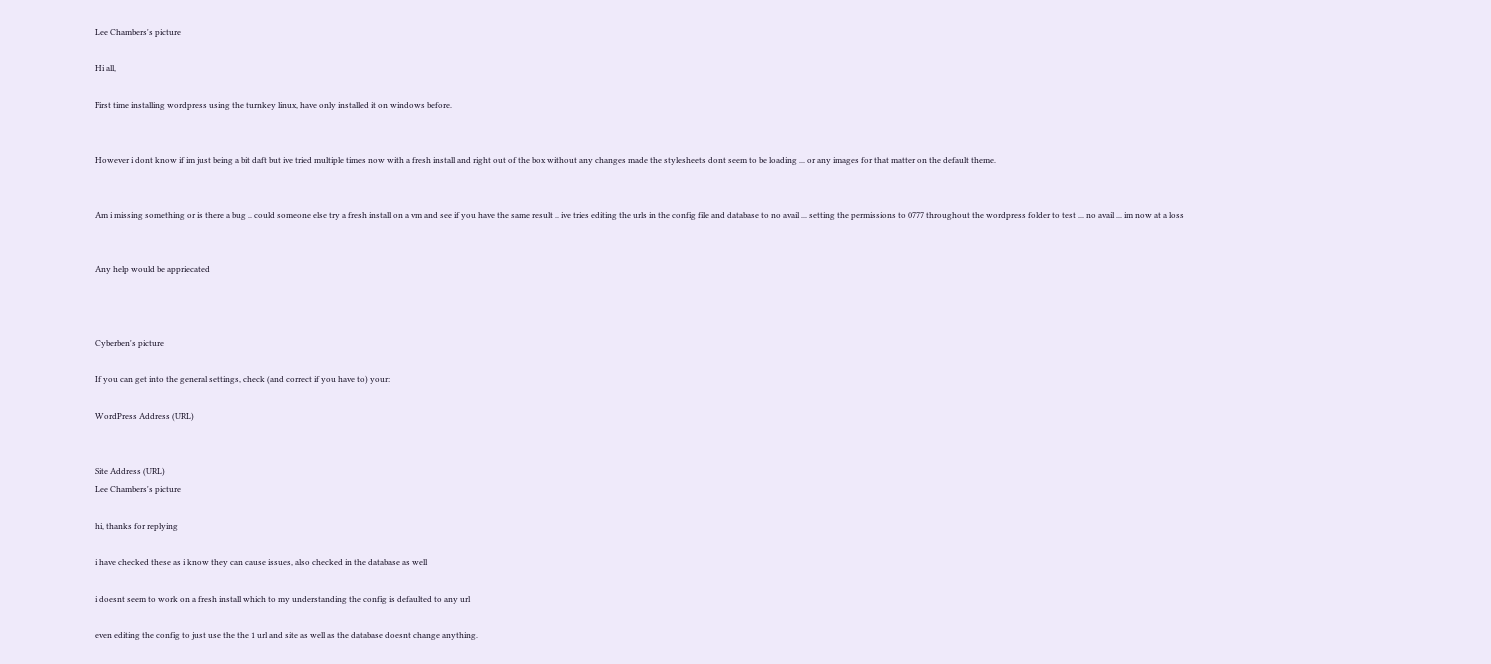Lee Chambers's picture

Hi all,

First time installing wordpress using the turnkey linux, have only installed it on windows before.


However i dont know if im just being a bit daft but ive tried multiple times now with a fresh install and right out of the box without any changes made the stylesheets dont seem to be loading ... or any images for that matter on the default theme.


Am i missing something or is there a bug .. could someone else try a fresh install on a vm and see if you have the same result .. ive tries editing the urls in the config file and database to no avail ... setting the permissions to 0777 throughout the wordpress folder to test ... no avail ... im now at a loss


Any help would be appriecated



Cyberben's picture

If you can get into the general settings, check (and correct if you have to) your:

WordPress Address (URL)


Site Address (URL)
Lee Chambers's picture

hi, thanks for replying

i have checked these as i know they can cause issues, also checked in the database as well

i doesnt seem to work on a fresh install which to my understanding the config is defaulted to any url

even editing the config to just use the the 1 url and site as well as the database doesnt change anything.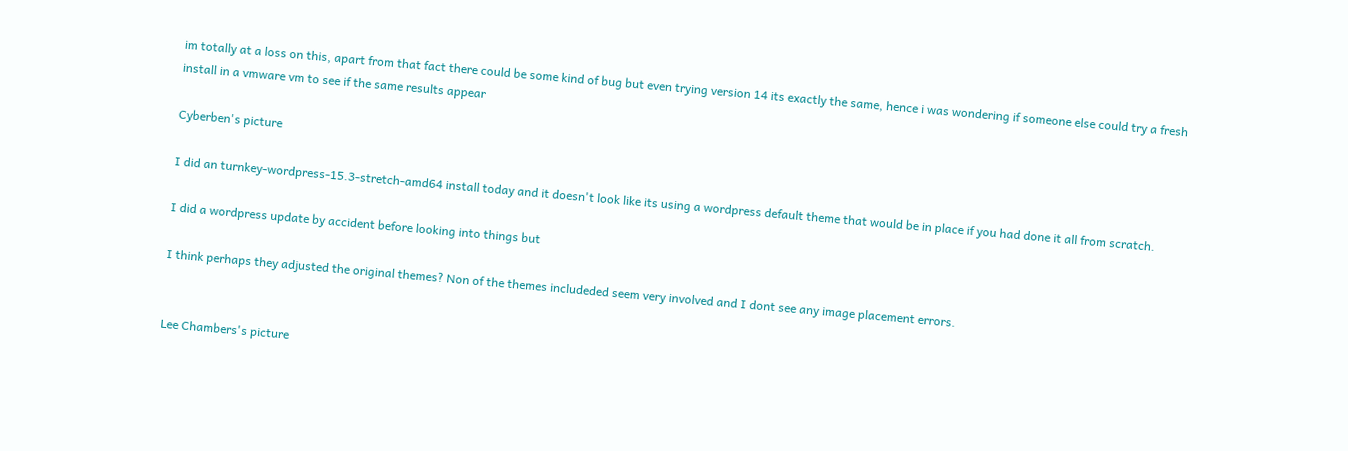im totally at a loss on this, apart from that fact there could be some kind of bug but even trying version 14 its exactly the same, hence i was wondering if someone else could try a fresh install in a vmware vm to see if the same results appear

Cyberben's picture

I did an turnkey-wordpress-15.3-stretch-amd64 install today and it doesn't look like its using a wordpress default theme that would be in place if you had done it all from scratch.

I did a wordpress update by accident before looking into things but

I think perhaps they adjusted the original themes? Non of the themes includeded seem very involved and I dont see any image placement errors.


Lee Chambers's picture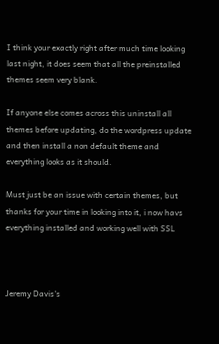I think your exactly right after much time looking last night, it does seem that all the preinstalled themes seem very blank.

If anyone else comes across this uninstall all themes before updating, do the wordpress update and then install a non default theme and everything looks as it should.

Must just be an issue with certain themes, but thanks for your time in looking into it, i now havs everything installed and working well with SSL



Jeremy Davis's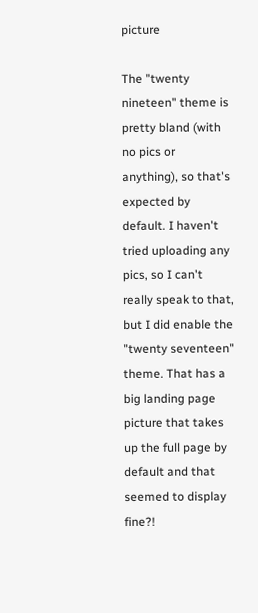picture

The "twenty nineteen" theme is pretty bland (with no pics or anything), so that's expected by default. I haven't tried uploading any pics, so I can't really speak to that, but I did enable the "twenty seventeen" theme. That has a big landing page picture that takes up the full page by default and that seemed to display fine?!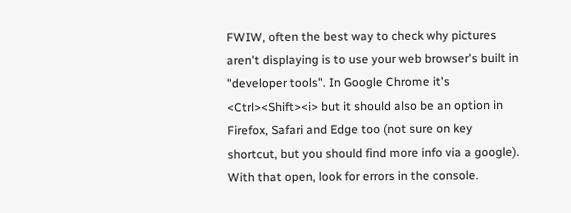FWIW, often the best way to check why pictures aren't displaying is to use your web browser's built in "developer tools". In Google Chrome it's <Ctrl><Shift><i> but it should also be an option in Firefox, Safari and Edge too (not sure on key shortcut, but you should find more info via a google). With that open, look for errors in the console.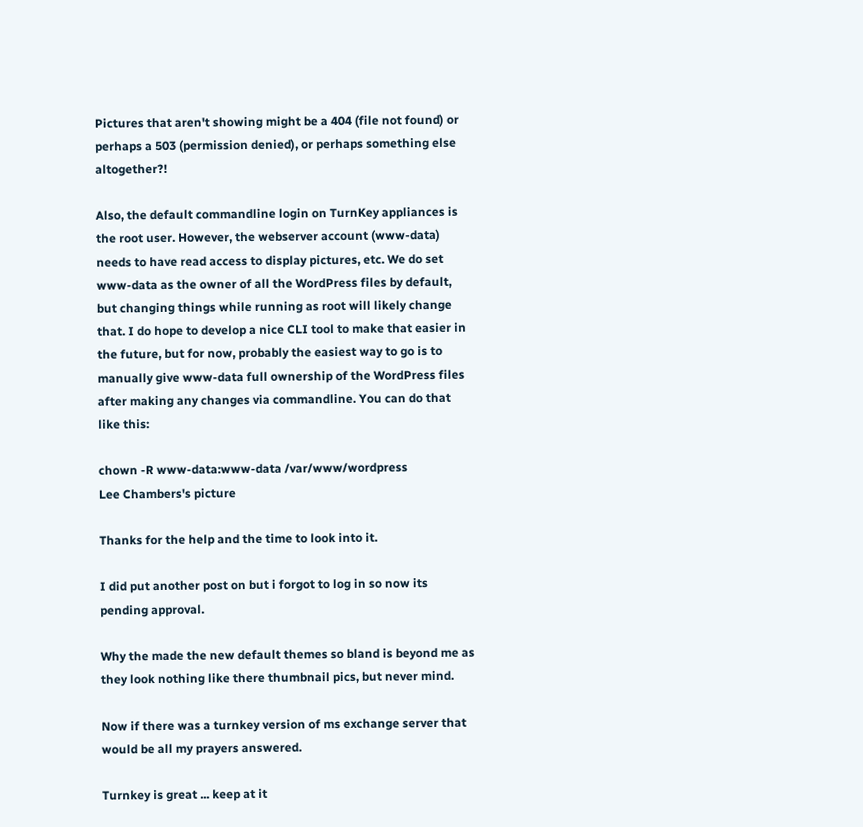Pictures that aren't showing might be a 404 (file not found) or perhaps a 503 (permission denied), or perhaps something else altogether?!

Also, the default commandline login on TurnKey appliances is the root user. However, the webserver account (www-data) needs to have read access to display pictures, etc. We do set www-data as the owner of all the WordPress files by default, but changing things while running as root will likely change that. I do hope to develop a nice CLI tool to make that easier in the future, but for now, probably the easiest way to go is to manually give www-data full ownership of the WordPress files after making any changes via commandline. You can do that like this:

chown -R www-data:www-data /var/www/wordpress
Lee Chambers's picture

Thanks for the help and the time to look into it.

I did put another post on but i forgot to log in so now its pending approval.

Why the made the new default themes so bland is beyond me as they look nothing like there thumbnail pics, but never mind.

Now if there was a turnkey version of ms exchange server that would be all my prayers answered.

Turnkey is great ... keep at it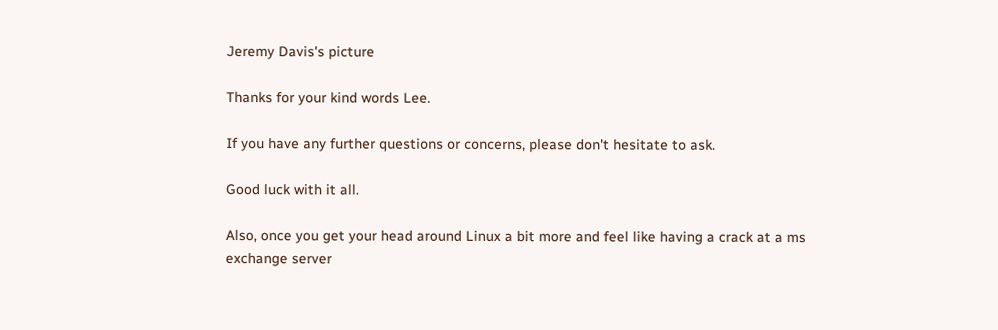Jeremy Davis's picture

Thanks for your kind words Lee.

If you have any further questions or concerns, please don't hesitate to ask.

Good luck with it all.

Also, once you get your head around Linux a bit more and feel like having a crack at a ms exchange server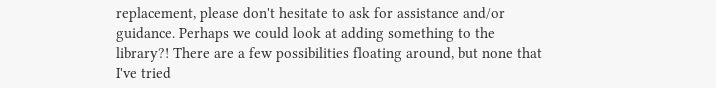replacement, please don't hesitate to ask for assistance and/or guidance. Perhaps we could look at adding something to the library?! There are a few possibilities floating around, but none that I've tried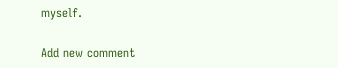myself.

Add new comment